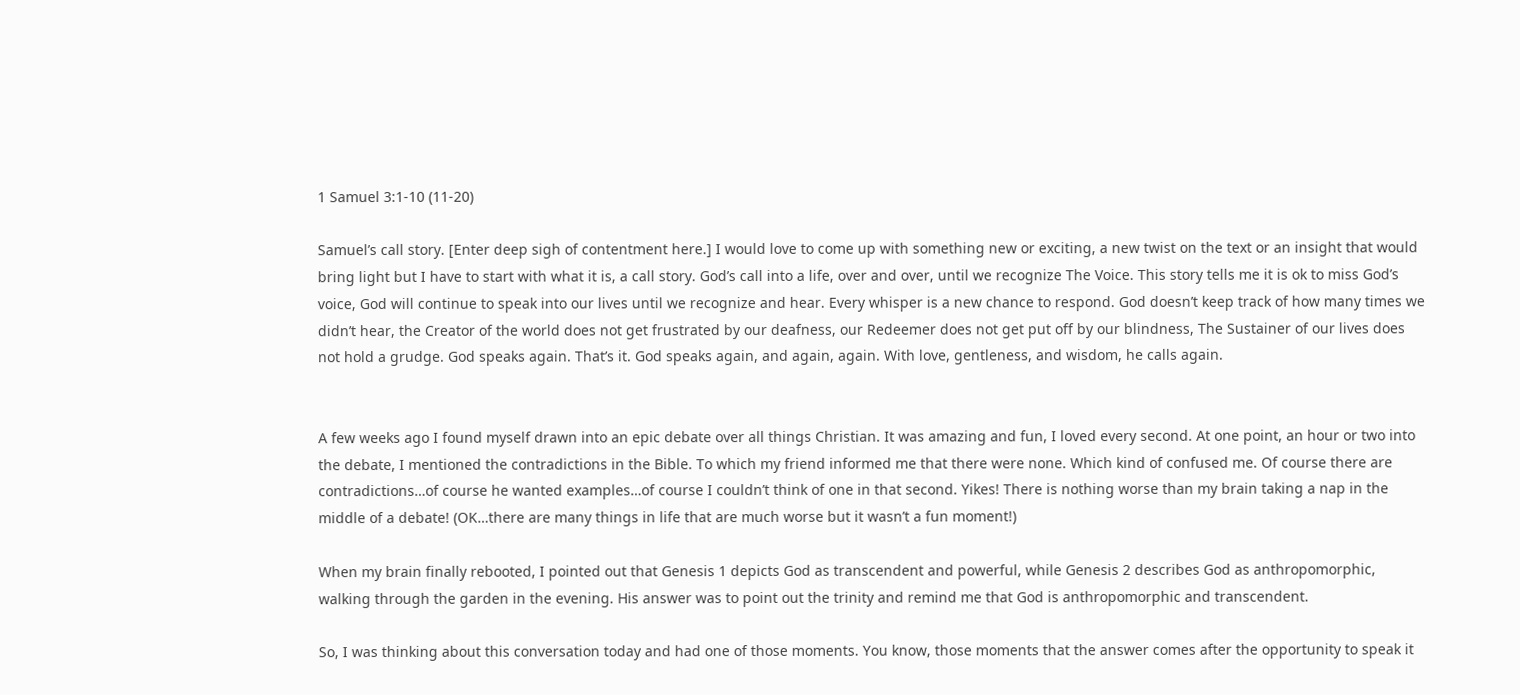1 Samuel 3:1-10 (11-20)

Samuel’s call story. [Enter deep sigh of contentment here.] I would love to come up with something new or exciting, a new twist on the text or an insight that would bring light but I have to start with what it is, a call story. God’s call into a life, over and over, until we recognize The Voice. This story tells me it is ok to miss God’s voice, God will continue to speak into our lives until we recognize and hear. Every whisper is a new chance to respond. God doesn’t keep track of how many times we didn’t hear, the Creator of the world does not get frustrated by our deafness, our Redeemer does not get put off by our blindness, The Sustainer of our lives does not hold a grudge. God speaks again. That’s it. God speaks again, and again, again. With love, gentleness, and wisdom, he calls again.


A few weeks ago I found myself drawn into an epic debate over all things Christian. It was amazing and fun, I loved every second. At one point, an hour or two into the debate, I mentioned the contradictions in the Bible. To which my friend informed me that there were none. Which kind of confused me. Of course there are contradictions…of course he wanted examples…of course I couldn’t think of one in that second. Yikes! There is nothing worse than my brain taking a nap in the middle of a debate! (OK…there are many things in life that are much worse but it wasn’t a fun moment!)

When my brain finally rebooted, I pointed out that Genesis 1 depicts God as transcendent and powerful, while Genesis 2 describes God as anthropomorphic, walking through the garden in the evening. His answer was to point out the trinity and remind me that God is anthropomorphic and transcendent.

So, I was thinking about this conversation today and had one of those moments. You know, those moments that the answer comes after the opportunity to speak it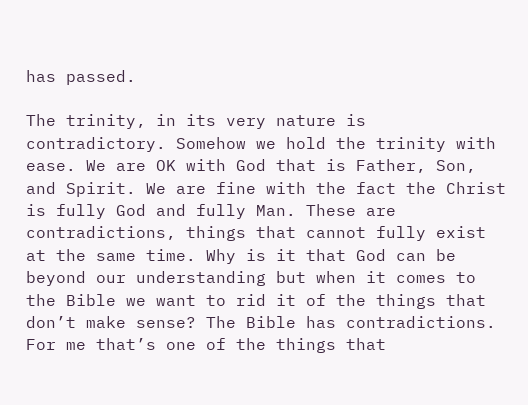has passed.

The trinity, in its very nature is contradictory. Somehow we hold the trinity with ease. We are OK with God that is Father, Son, and Spirit. We are fine with the fact the Christ is fully God and fully Man. These are contradictions, things that cannot fully exist at the same time. Why is it that God can be beyond our understanding but when it comes to the Bible we want to rid it of the things that don’t make sense? The Bible has contradictions. For me that’s one of the things that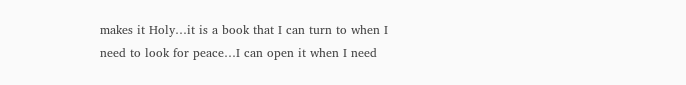makes it Holy…it is a book that I can turn to when I need to look for peace…I can open it when I need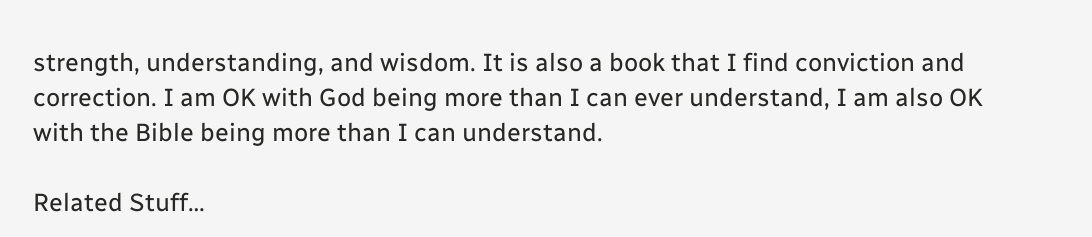strength, understanding, and wisdom. It is also a book that I find conviction and correction. I am OK with God being more than I can ever understand, I am also OK with the Bible being more than I can understand.

Related Stuff…